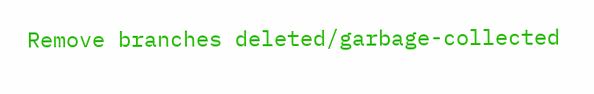Remove branches deleted/garbage-collected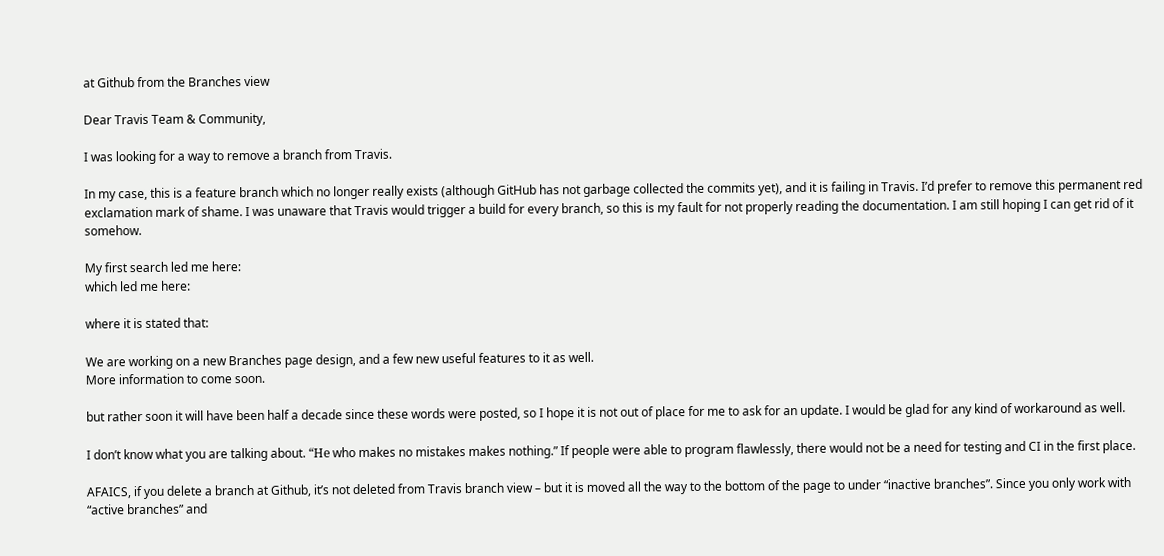at Github from the Branches view

Dear Travis Team & Community,

I was looking for a way to remove a branch from Travis.

In my case, this is a feature branch which no longer really exists (although GitHub has not garbage collected the commits yet), and it is failing in Travis. I’d prefer to remove this permanent red exclamation mark of shame. I was unaware that Travis would trigger a build for every branch, so this is my fault for not properly reading the documentation. I am still hoping I can get rid of it somehow.

My first search led me here:
which led me here:

where it is stated that:

We are working on a new Branches page design, and a few new useful features to it as well.
More information to come soon.

but rather soon it will have been half a decade since these words were posted, so I hope it is not out of place for me to ask for an update. I would be glad for any kind of workaround as well.

I don’t know what you are talking about. “Не who makes no mistakes makes nothing.” If people were able to program flawlessly, there would not be a need for testing and CI in the first place.

AFAICS, if you delete a branch at Github, it’s not deleted from Travis branch view – but it is moved all the way to the bottom of the page to under “inactive branches”. Since you only work with “active branches” and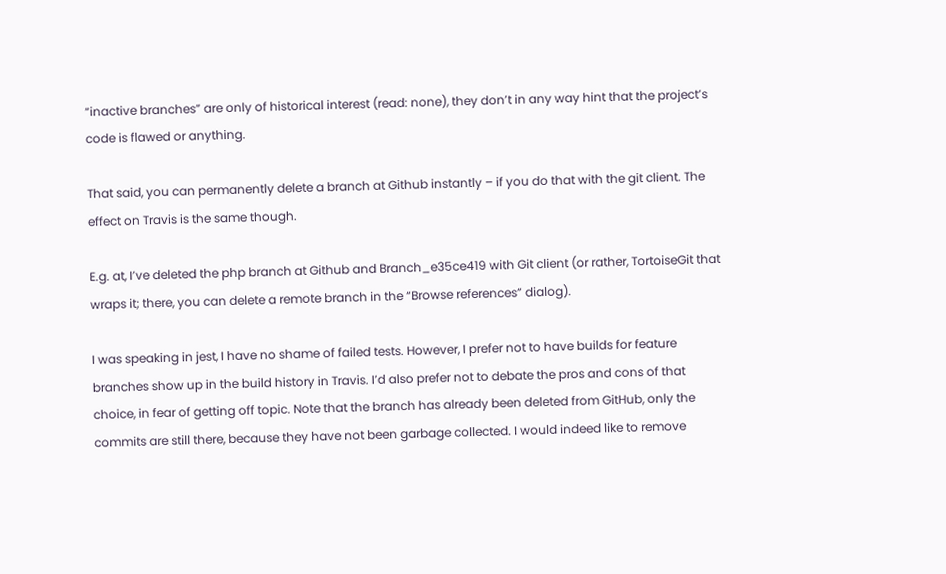“inactive branches” are only of historical interest (read: none), they don’t in any way hint that the project’s code is flawed or anything.

That said, you can permanently delete a branch at Github instantly – if you do that with the git client. The effect on Travis is the same though.

E.g. at, I’ve deleted the php branch at Github and Branch_e35ce419 with Git client (or rather, TortoiseGit that wraps it; there, you can delete a remote branch in the “Browse references” dialog).

I was speaking in jest, I have no shame of failed tests. However, I prefer not to have builds for feature branches show up in the build history in Travis. I’d also prefer not to debate the pros and cons of that choice, in fear of getting off topic. Note that the branch has already been deleted from GitHub, only the commits are still there, because they have not been garbage collected. I would indeed like to remove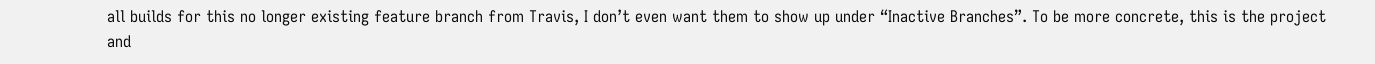all builds for this no longer existing feature branch from Travis, I don’t even want them to show up under “Inactive Branches”. To be more concrete, this is the project and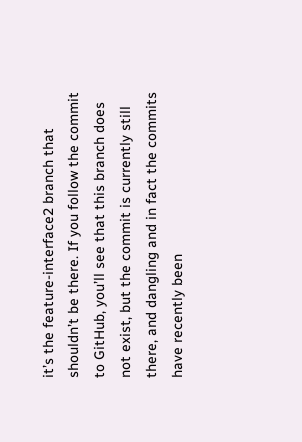it’s the feature-interface2 branch that shouldn’t be there. If you follow the commit to GitHub, you’ll see that this branch does not exist, but the commit is currently still there, and dangling and in fact the commits have recently been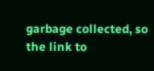garbage collected, so the link to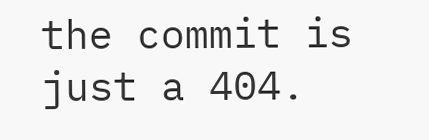the commit is just a 404.